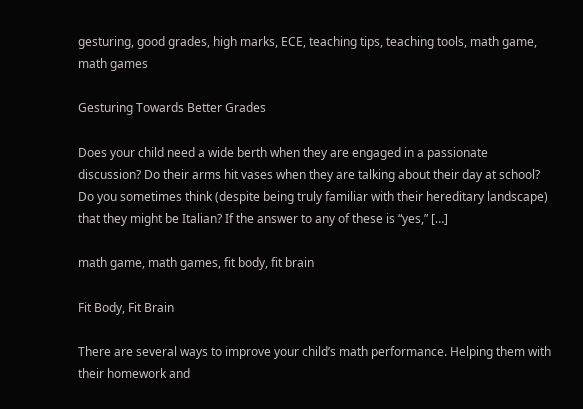gesturing, good grades, high marks, ECE, teaching tips, teaching tools, math game, math games

Gesturing Towards Better Grades

Does your child need a wide berth when they are engaged in a passionate discussion? Do their arms hit vases when they are talking about their day at school? Do you sometimes think (despite being truly familiar with their hereditary landscape) that they might be Italian? If the answer to any of these is “yes,” […]

math game, math games, fit body, fit brain

Fit Body, Fit Brain

There are several ways to improve your child’s math performance. Helping them with their homework and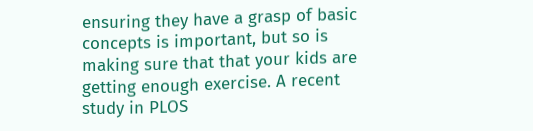ensuring they have a grasp of basic concepts is important, but so is making sure that that your kids are getting enough exercise. A recent study in PLOS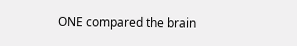ONE compared the brain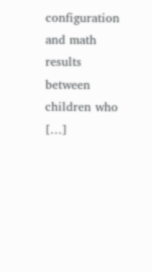configuration and math results between children who […]